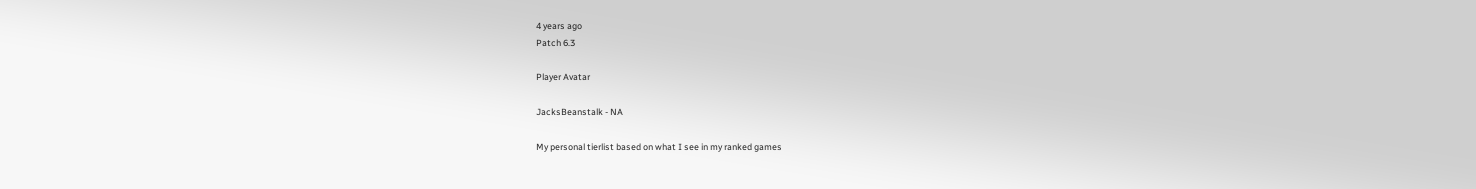4 years ago
Patch 6.3

Player Avatar

JacksBeanstalk - NA

My personal tierlist based on what I see in my ranked games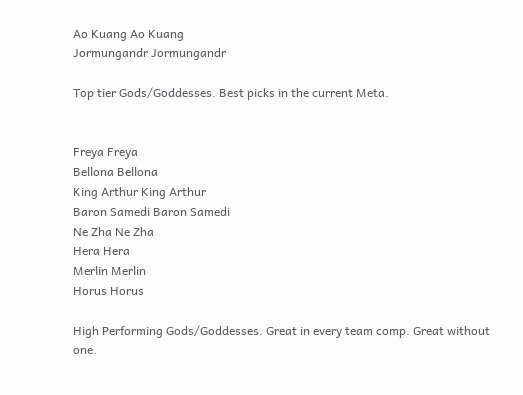Ao Kuang Ao Kuang
Jormungandr Jormungandr

Top tier Gods/Goddesses. Best picks in the current Meta.


Freya Freya
Bellona Bellona
King Arthur King Arthur
Baron Samedi Baron Samedi
Ne Zha Ne Zha
Hera Hera
Merlin Merlin
Horus Horus

High Performing Gods/Goddesses. Great in every team comp. Great without one.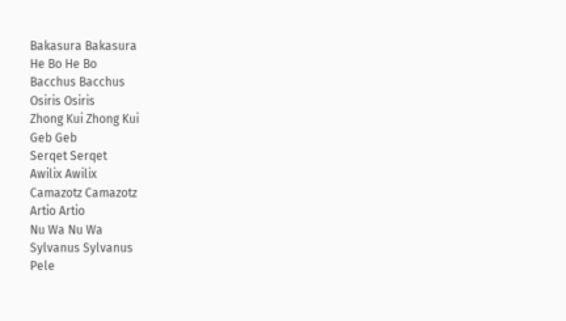Bakasura Bakasura
He Bo He Bo
Bacchus Bacchus
Osiris Osiris
Zhong Kui Zhong Kui
Geb Geb
Serqet Serqet
Awilix Awilix
Camazotz Camazotz
Artio Artio
Nu Wa Nu Wa
Sylvanus Sylvanus
Pele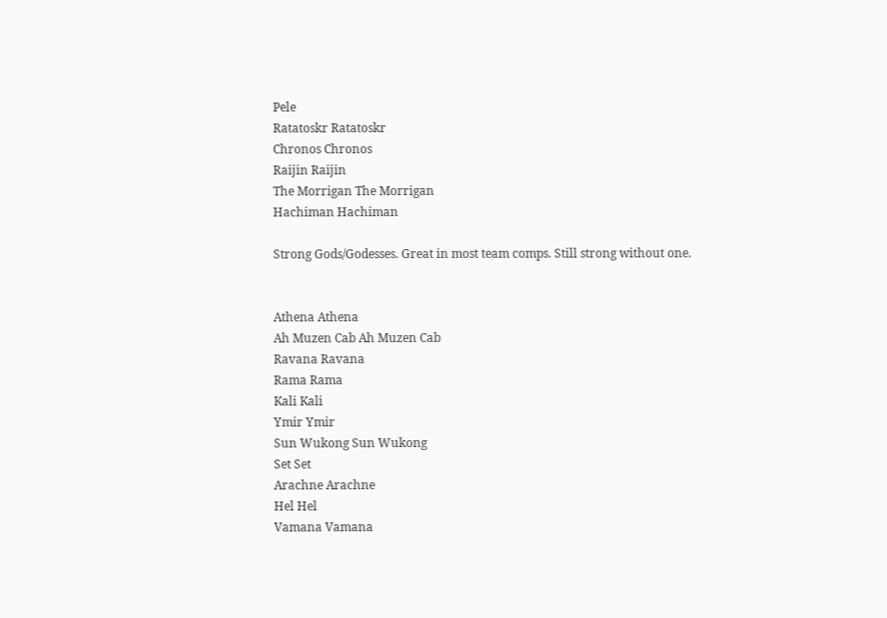Pele
Ratatoskr Ratatoskr
Chronos Chronos
Raijin Raijin
The Morrigan The Morrigan
Hachiman Hachiman

Strong Gods/Godesses. Great in most team comps. Still strong without one.


Athena Athena
Ah Muzen Cab Ah Muzen Cab
Ravana Ravana
Rama Rama
Kali Kali
Ymir Ymir
Sun Wukong Sun Wukong
Set Set
Arachne Arachne
Hel Hel
Vamana Vamana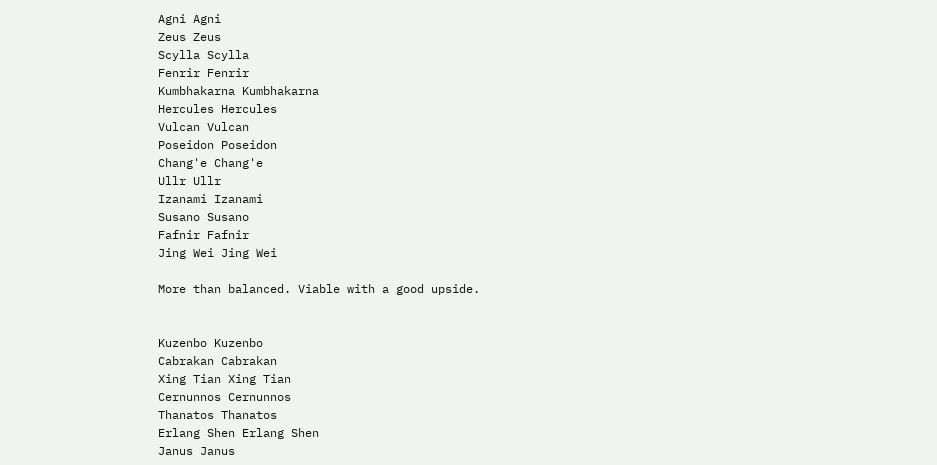Agni Agni
Zeus Zeus
Scylla Scylla
Fenrir Fenrir
Kumbhakarna Kumbhakarna
Hercules Hercules
Vulcan Vulcan
Poseidon Poseidon
Chang'e Chang'e
Ullr Ullr
Izanami Izanami
Susano Susano
Fafnir Fafnir
Jing Wei Jing Wei

More than balanced. Viable with a good upside.


Kuzenbo Kuzenbo
Cabrakan Cabrakan
Xing Tian Xing Tian
Cernunnos Cernunnos
Thanatos Thanatos
Erlang Shen Erlang Shen
Janus Janus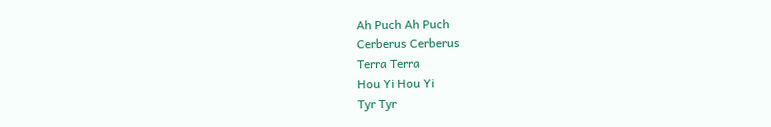Ah Puch Ah Puch
Cerberus Cerberus
Terra Terra
Hou Yi Hou Yi
Tyr Tyr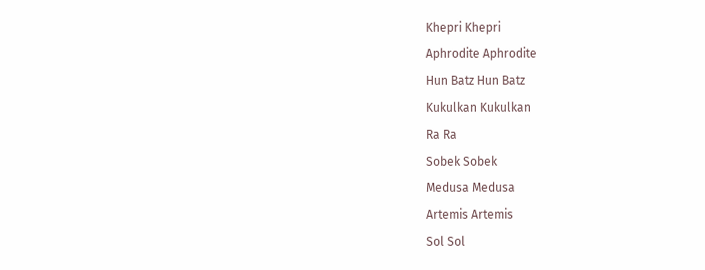Khepri Khepri
Aphrodite Aphrodite
Hun Batz Hun Batz
Kukulkan Kukulkan
Ra Ra
Sobek Sobek
Medusa Medusa
Artemis Artemis
Sol Sol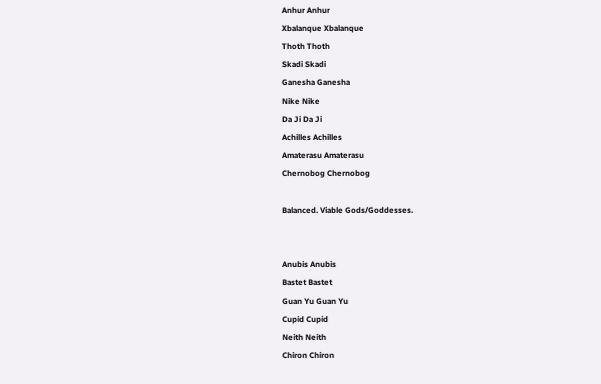Anhur Anhur
Xbalanque Xbalanque
Thoth Thoth
Skadi Skadi
Ganesha Ganesha
Nike Nike
Da Ji Da Ji
Achilles Achilles
Amaterasu Amaterasu
Chernobog Chernobog

Balanced. Viable Gods/Goddesses.


Anubis Anubis
Bastet Bastet
Guan Yu Guan Yu
Cupid Cupid
Neith Neith
Chiron Chiron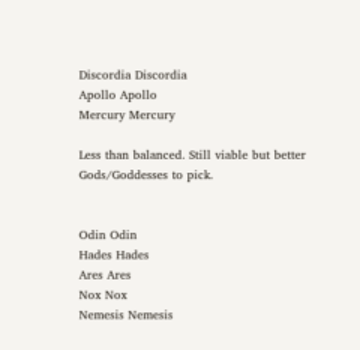Discordia Discordia
Apollo Apollo
Mercury Mercury

Less than balanced. Still viable but better Gods/Goddesses to pick.


Odin Odin
Hades Hades
Ares Ares
Nox Nox
Nemesis Nemesis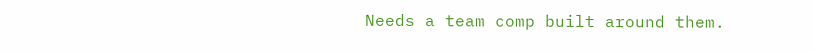Needs a team comp built around them.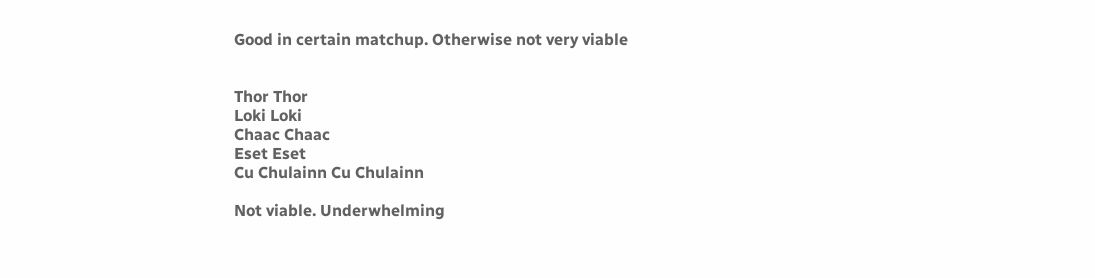Good in certain matchup. Otherwise not very viable


Thor Thor
Loki Loki
Chaac Chaac
Eset Eset
Cu Chulainn Cu Chulainn

Not viable. Underwhelming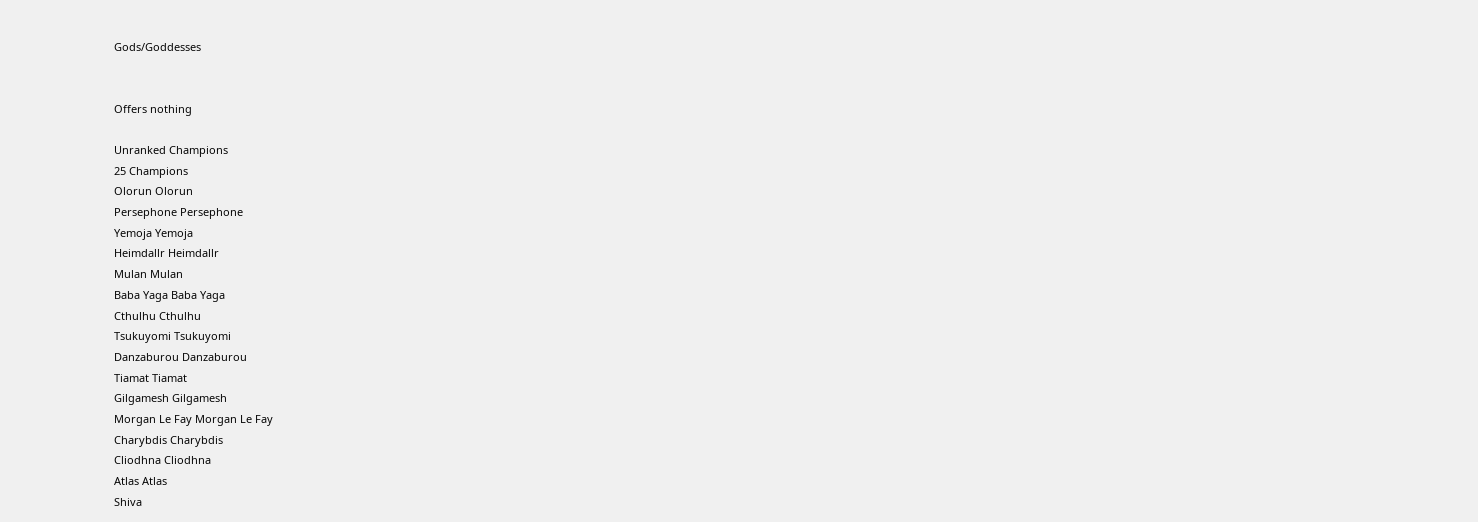Gods/Goddesses


Offers nothing

Unranked Champions
25 Champions
Olorun Olorun
Persephone Persephone
Yemoja Yemoja
Heimdallr Heimdallr
Mulan Mulan
Baba Yaga Baba Yaga
Cthulhu Cthulhu
Tsukuyomi Tsukuyomi
Danzaburou Danzaburou
Tiamat Tiamat
Gilgamesh Gilgamesh
Morgan Le Fay Morgan Le Fay
Charybdis Charybdis
Cliodhna Cliodhna
Atlas Atlas
Shiva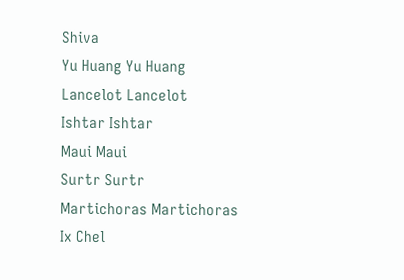Shiva
Yu Huang Yu Huang
Lancelot Lancelot
Ishtar Ishtar
Maui Maui
Surtr Surtr
Martichoras Martichoras
Ix Chel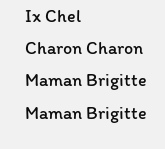Ix Chel
Charon Charon
Maman Brigitte Maman Brigitte